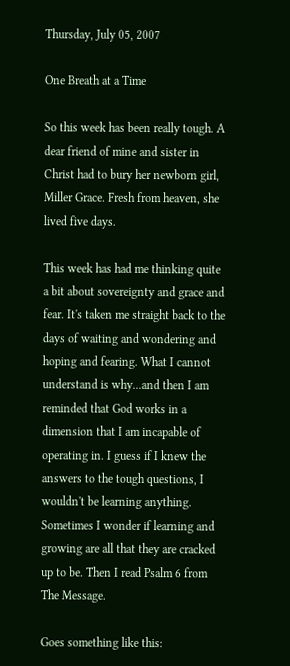Thursday, July 05, 2007

One Breath at a Time

So this week has been really tough. A dear friend of mine and sister in Christ had to bury her newborn girl, Miller Grace. Fresh from heaven, she lived five days.

This week has had me thinking quite a bit about sovereignty and grace and fear. It's taken me straight back to the days of waiting and wondering and hoping and fearing. What I cannot understand is why...and then I am reminded that God works in a dimension that I am incapable of operating in. I guess if I knew the answers to the tough questions, I wouldn't be learning anything. Sometimes I wonder if learning and growing are all that they are cracked up to be. Then I read Psalm 6 from The Message.

Goes something like this: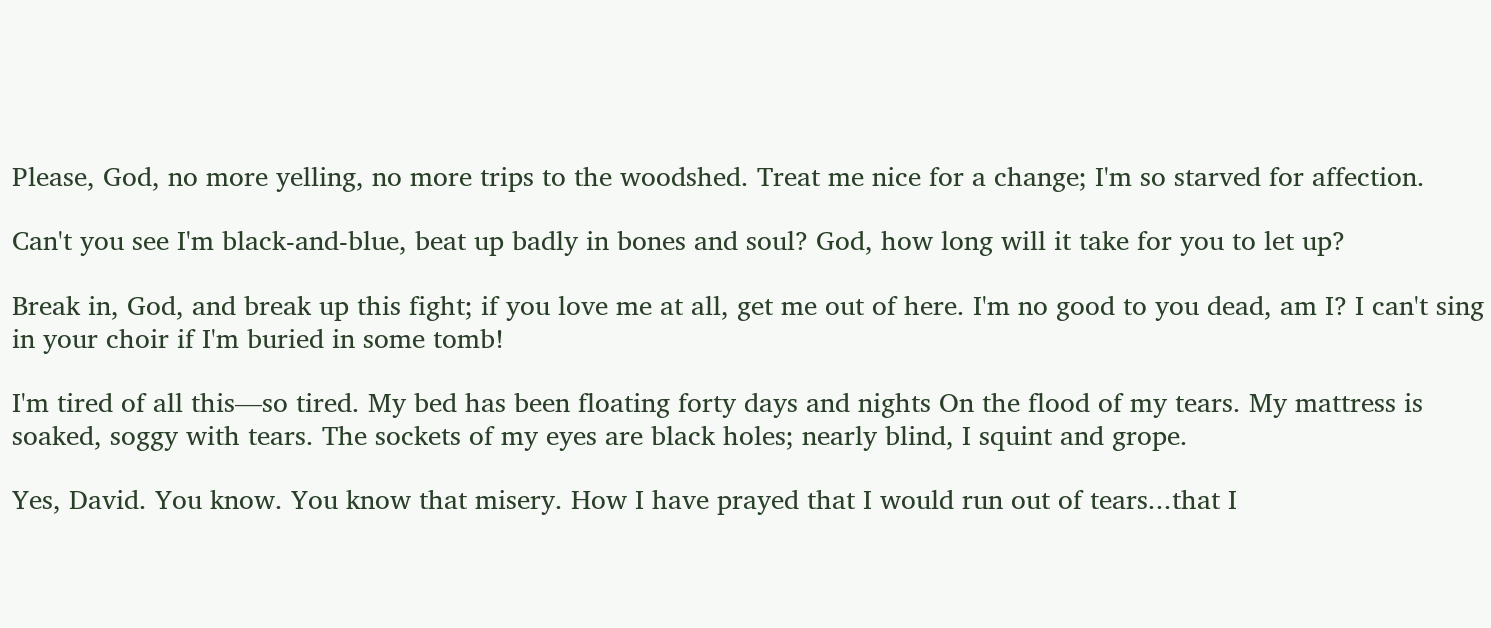Please, God, no more yelling, no more trips to the woodshed. Treat me nice for a change; I'm so starved for affection.

Can't you see I'm black-and-blue, beat up badly in bones and soul? God, how long will it take for you to let up?

Break in, God, and break up this fight; if you love me at all, get me out of here. I'm no good to you dead, am I? I can't sing in your choir if I'm buried in some tomb!

I'm tired of all this—so tired. My bed has been floating forty days and nights On the flood of my tears. My mattress is soaked, soggy with tears. The sockets of my eyes are black holes; nearly blind, I squint and grope.

Yes, David. You know. You know that misery. How I have prayed that I would run out of tears...that I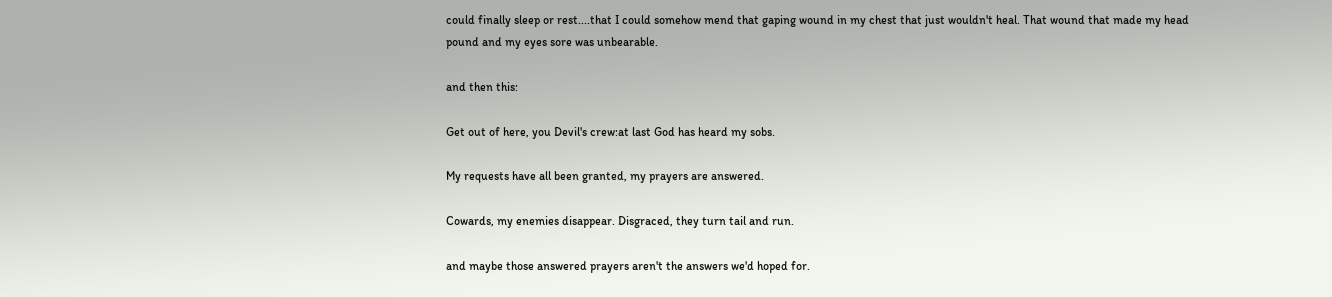could finally sleep or rest....that I could somehow mend that gaping wound in my chest that just wouldn't heal. That wound that made my head pound and my eyes sore was unbearable.

and then this:

Get out of here, you Devil's crew:at last God has heard my sobs.

My requests have all been granted, my prayers are answered.

Cowards, my enemies disappear. Disgraced, they turn tail and run.

and maybe those answered prayers aren't the answers we'd hoped for.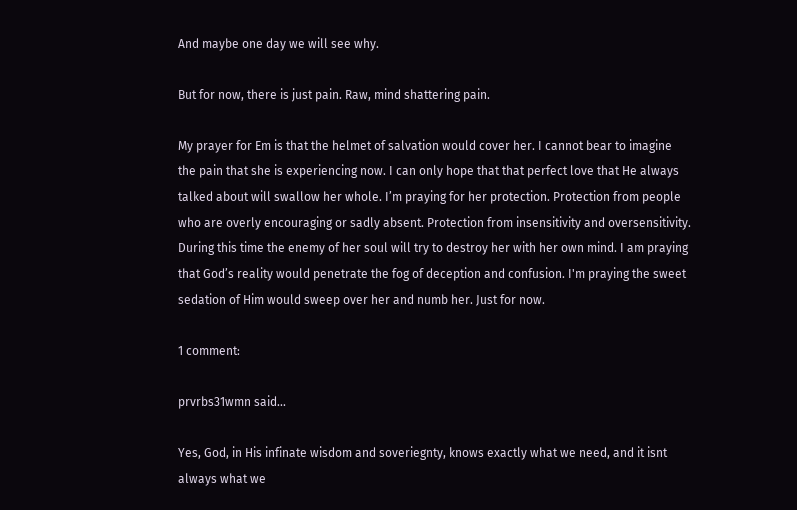And maybe one day we will see why.

But for now, there is just pain. Raw, mind shattering pain.

My prayer for Em is that the helmet of salvation would cover her. I cannot bear to imagine the pain that she is experiencing now. I can only hope that that perfect love that He always talked about will swallow her whole. I’m praying for her protection. Protection from people who are overly encouraging or sadly absent. Protection from insensitivity and oversensitivity. During this time the enemy of her soul will try to destroy her with her own mind. I am praying that God’s reality would penetrate the fog of deception and confusion. I'm praying the sweet sedation of Him would sweep over her and numb her. Just for now.

1 comment:

prvrbs31wmn said...

Yes, God, in His infinate wisdom and soveriegnty, knows exactly what we need, and it isnt always what we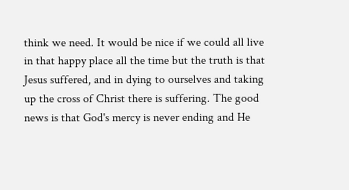think we need. It would be nice if we could all live in that happy place all the time but the truth is that Jesus suffered, and in dying to ourselves and taking up the cross of Christ there is suffering. The good news is that God's mercy is never ending and He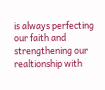is always perfecting our faith and strengthening our realtionship with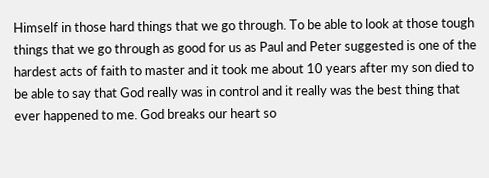Himself in those hard things that we go through. To be able to look at those tough things that we go through as good for us as Paul and Peter suggested is one of the hardest acts of faith to master and it took me about 10 years after my son died to be able to say that God really was in control and it really was the best thing that ever happened to me. God breaks our heart so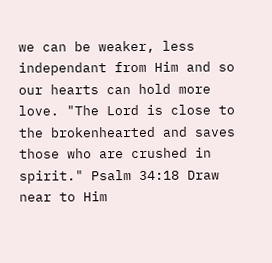we can be weaker, less independant from Him and so our hearts can hold more love. "The Lord is close to the brokenhearted and saves those who are crushed in spirit." Psalm 34:18 Draw near to Him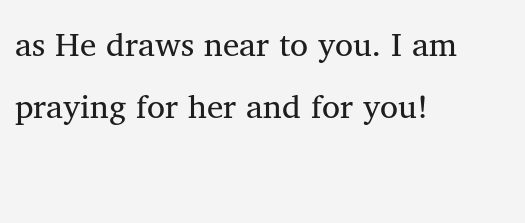as He draws near to you. I am praying for her and for you!